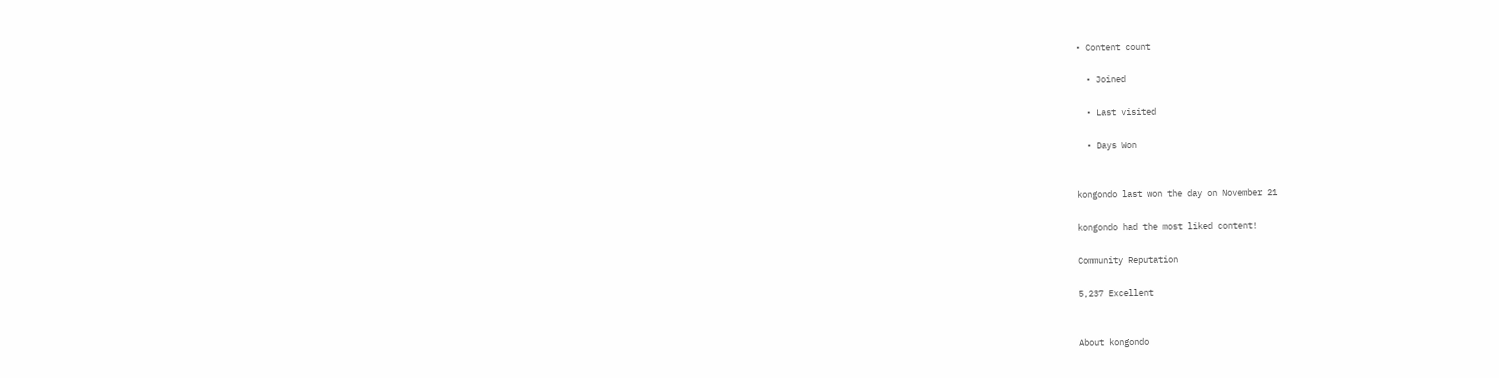• Content count

  • Joined

  • Last visited

  • Days Won


kongondo last won the day on November 21

kongondo had the most liked content!

Community Reputation

5,237 Excellent


About kongondo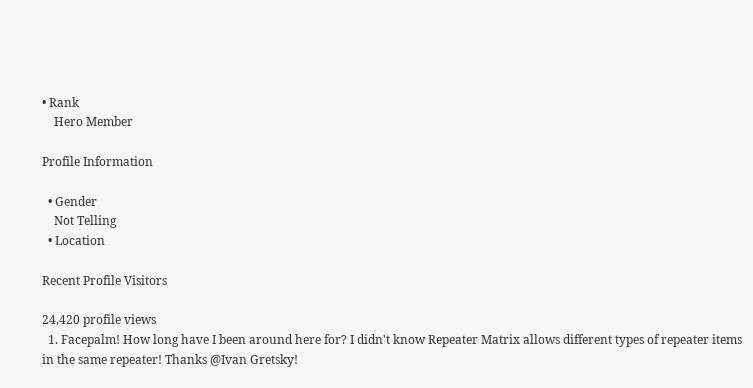• Rank
    Hero Member

Profile Information

  • Gender
    Not Telling
  • Location

Recent Profile Visitors

24,420 profile views
  1. Facepalm! How long have I been around here for? I didn't know Repeater Matrix allows different types of repeater items in the same repeater! Thanks @Ivan Gretsky!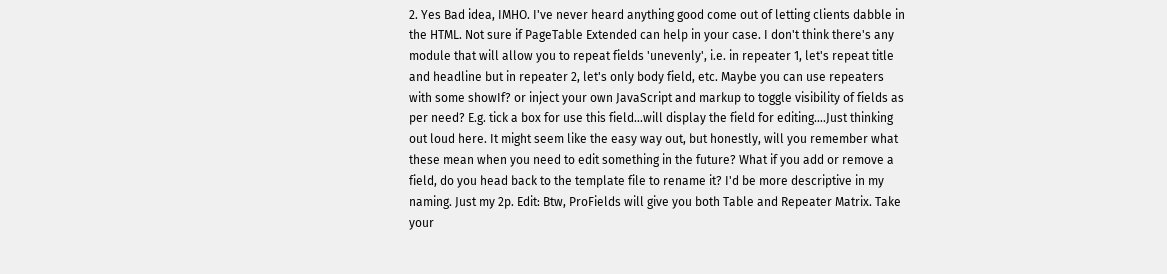2. Yes Bad idea, IMHO. I've never heard anything good come out of letting clients dabble in the HTML. Not sure if PageTable Extended can help in your case. I don't think there's any module that will allow you to repeat fields 'unevenly', i.e. in repeater 1, let's repeat title and headline but in repeater 2, let's only body field, etc. Maybe you can use repeaters with some showIf? or inject your own JavaScript and markup to toggle visibility of fields as per need? E.g. tick a box for use this field...will display the field for editing....Just thinking out loud here. It might seem like the easy way out, but honestly, will you remember what these mean when you need to edit something in the future? What if you add or remove a field, do you head back to the template file to rename it? I'd be more descriptive in my naming. Just my 2p. Edit: Btw, ProFields will give you both Table and Repeater Matrix. Take your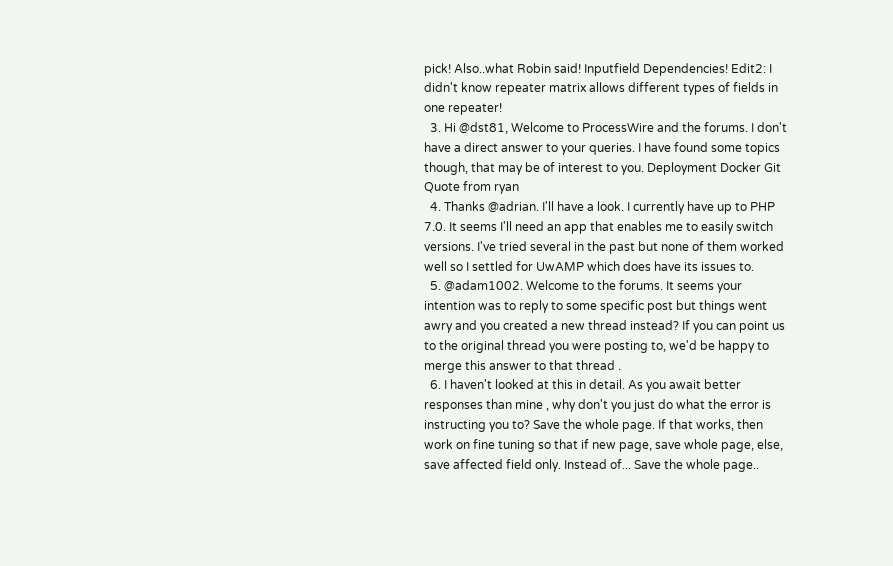pick! Also..what Robin said! Inputfield Dependencies! Edit2: I didn't know repeater matrix allows different types of fields in one repeater!
  3. Hi @dst81, Welcome to ProcessWire and the forums. I don't have a direct answer to your queries. I have found some topics though, that may be of interest to you. Deployment Docker Git Quote from ryan
  4. Thanks @adrian. I'll have a look. I currently have up to PHP 7.0. It seems I'll need an app that enables me to easily switch versions. I've tried several in the past but none of them worked well so I settled for UwAMP which does have its issues to.
  5. @adam1002. Welcome to the forums. It seems your intention was to reply to some specific post but things went awry and you created a new thread instead? If you can point us to the original thread you were posting to, we'd be happy to merge this answer to that thread .
  6. I haven't looked at this in detail. As you await better responses than mine , why don't you just do what the error is instructing you to? Save the whole page. If that works, then work on fine tuning so that if new page, save whole page, else, save affected field only. Instead of... Save the whole page..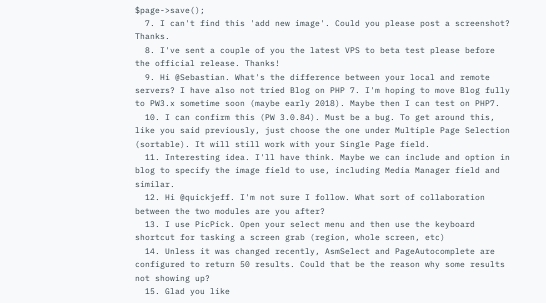$page->save();
  7. I can't find this 'add new image'. Could you please post a screenshot? Thanks.
  8. I've sent a couple of you the latest VPS to beta test please before the official release. Thanks!
  9. Hi @Sebastian. What's the difference between your local and remote servers? I have also not tried Blog on PHP 7. I'm hoping to move Blog fully to PW3.x sometime soon (maybe early 2018). Maybe then I can test on PHP7.
  10. I can confirm this (PW 3.0.84). Must be a bug. To get around this, like you said previously, just choose the one under Multiple Page Selection (sortable). It will still work with your Single Page field.
  11. Interesting idea. I'll have think. Maybe we can include and option in blog to specify the image field to use, including Media Manager field and similar.
  12. Hi @quickjeff. I'm not sure I follow. What sort of collaboration between the two modules are you after?
  13. I use PicPick. Open your select menu and then use the keyboard shortcut for tasking a screen grab (region, whole screen, etc)
  14. Unless it was changed recently, AsmSelect and PageAutocomplete are configured to return 50 results. Could that be the reason why some results not showing up?
  15. Glad you like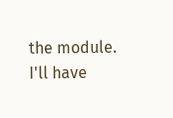the module. I'll have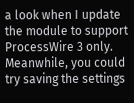a look when I update the module to support ProcessWire 3 only. Meanwhile, you could try saving the settings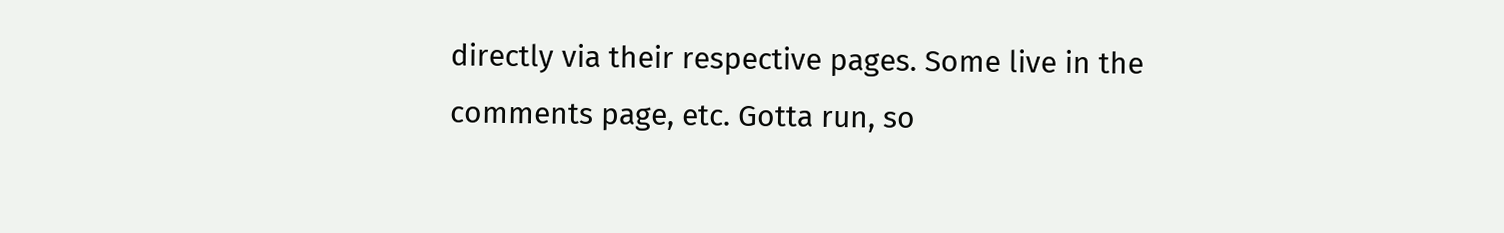directly via their respective pages. Some live in the comments page, etc. Gotta run, so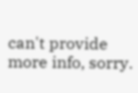can't provide more info, sorry.